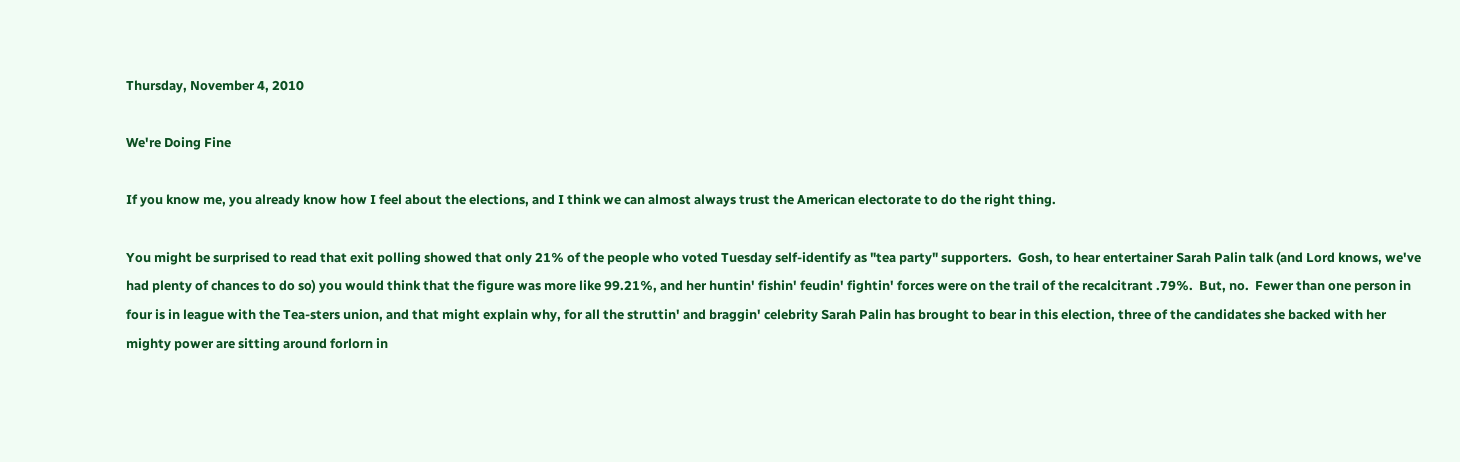Thursday, November 4, 2010

We're Doing Fine

If you know me, you already know how I feel about the elections, and I think we can almost always trust the American electorate to do the right thing.

You might be surprised to read that exit polling showed that only 21% of the people who voted Tuesday self-identify as "tea party" supporters.  Gosh, to hear entertainer Sarah Palin talk (and Lord knows, we've had plenty of chances to do so) you would think that the figure was more like 99.21%, and her huntin' fishin' feudin' fightin' forces were on the trail of the recalcitrant .79%.  But, no.  Fewer than one person in four is in league with the Tea-sters union, and that might explain why, for all the struttin' and braggin' celebrity Sarah Palin has brought to bear in this election, three of the candidates she backed with her mighty power are sitting around forlorn in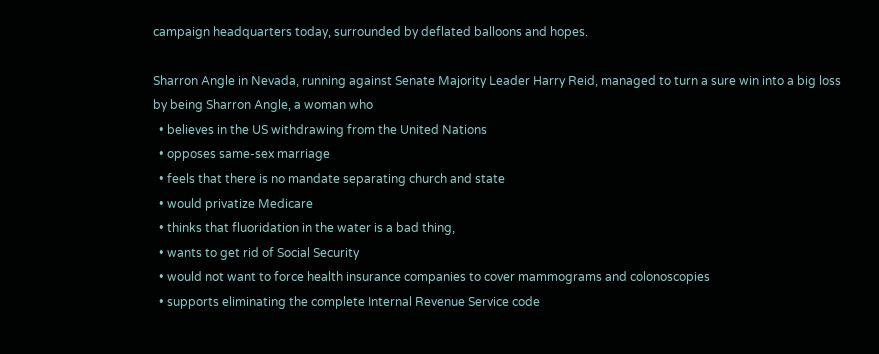campaign headquarters today, surrounded by deflated balloons and hopes.

Sharron Angle in Nevada, running against Senate Majority Leader Harry Reid, managed to turn a sure win into a big loss by being Sharron Angle, a woman who
  • believes in the US withdrawing from the United Nations
  • opposes same-sex marriage
  • feels that there is no mandate separating church and state
  • would privatize Medicare
  • thinks that fluoridation in the water is a bad thing,
  • wants to get rid of Social Security
  • would not want to force health insurance companies to cover mammograms and colonoscopies
  • supports eliminating the complete Internal Revenue Service code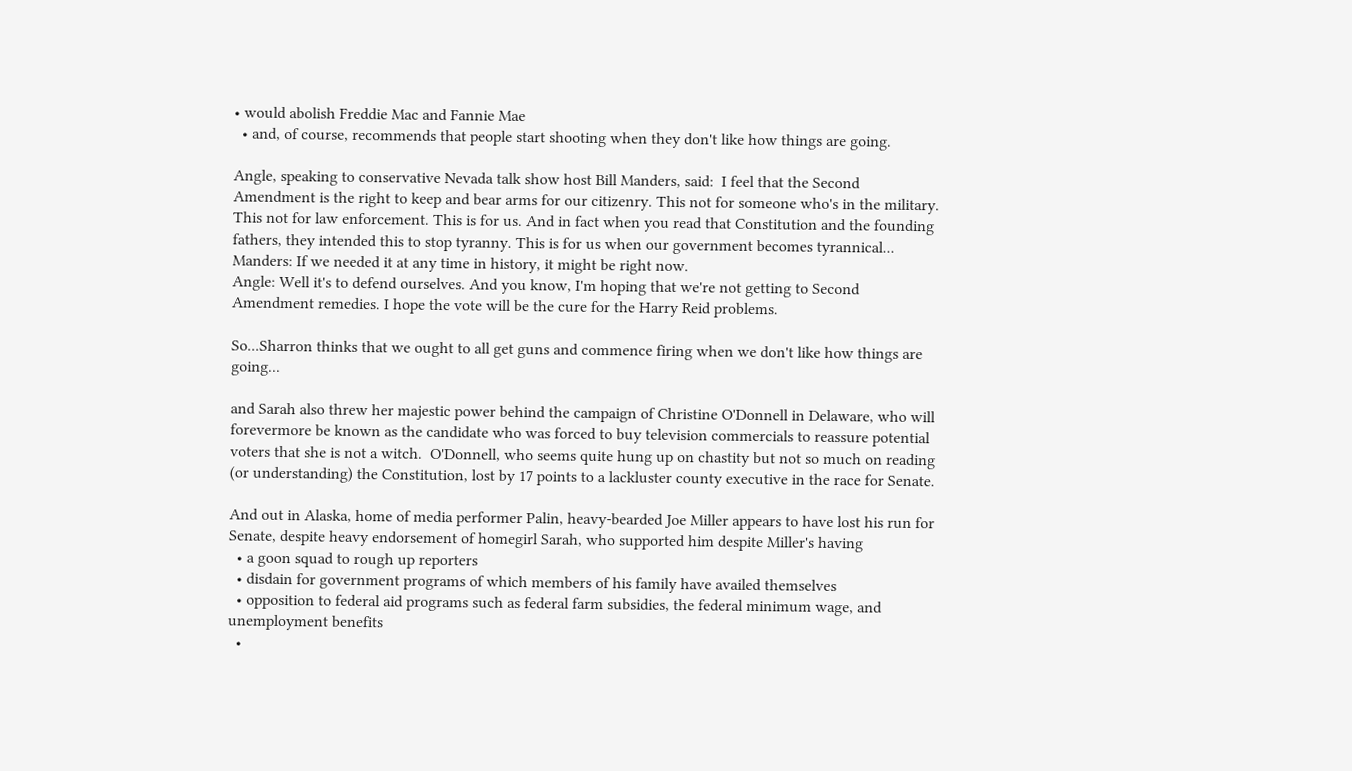• would abolish Freddie Mac and Fannie Mae
  • and, of course, recommends that people start shooting when they don't like how things are going.

Angle, speaking to conservative Nevada talk show host Bill Manders, said:  I feel that the Second Amendment is the right to keep and bear arms for our citizenry. This not for someone who's in the military. This not for law enforcement. This is for us. And in fact when you read that Constitution and the founding fathers, they intended this to stop tyranny. This is for us when our government becomes tyrannical...
Manders: If we needed it at any time in history, it might be right now.
Angle: Well it's to defend ourselves. And you know, I'm hoping that we're not getting to Second Amendment remedies. I hope the vote will be the cure for the Harry Reid problems.

So...Sharron thinks that we ought to all get guns and commence firing when we don't like how things are going...

and Sarah also threw her majestic power behind the campaign of Christine O'Donnell in Delaware, who will forevermore be known as the candidate who was forced to buy television commercials to reassure potential voters that she is not a witch.  O'Donnell, who seems quite hung up on chastity but not so much on reading (or understanding) the Constitution, lost by 17 points to a lackluster county executive in the race for Senate.

And out in Alaska, home of media performer Palin, heavy-bearded Joe Miller appears to have lost his run for Senate, despite heavy endorsement of homegirl Sarah, who supported him despite Miller's having
  • a goon squad to rough up reporters
  • disdain for government programs of which members of his family have availed themselves
  • opposition to federal aid programs such as federal farm subsidies, the federal minimum wage, and unemployment benefits
  •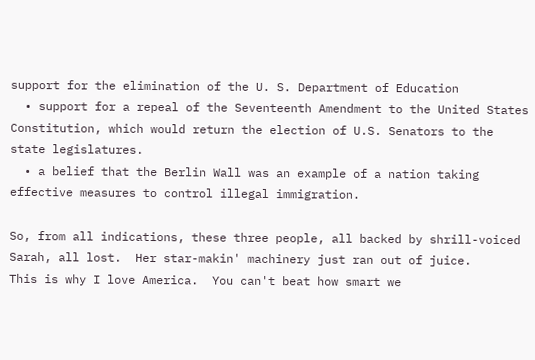support for the elimination of the U. S. Department of Education
  • support for a repeal of the Seventeenth Amendment to the United States Constitution, which would return the election of U.S. Senators to the state legislatures.
  • a belief that the Berlin Wall was an example of a nation taking effective measures to control illegal immigration.

So, from all indications, these three people, all backed by shrill-voiced Sarah, all lost.  Her star-makin' machinery just ran out of juice.
This is why I love America.  You can't beat how smart we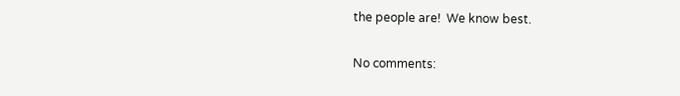the people are!  We know best.

No comments: